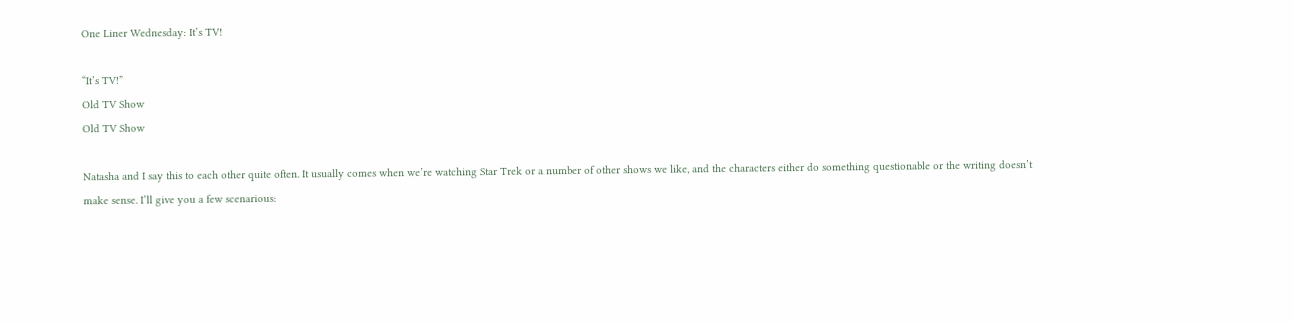One Liner Wednesday: It’s TV!

“It’s TV!”
Old TV Show
Old TV Show

Natasha and I say this to each other quite often. It usually comes when we’re watching Star Trek or a number of other shows we like, and the characters either do something questionable or the writing doesn’t make sense. I’ll give you a few scenarious: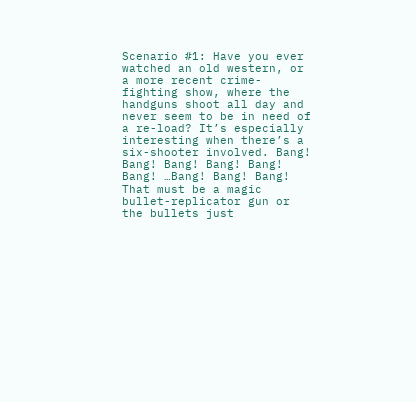Scenario #1: Have you ever watched an old western, or a more recent crime-fighting show, where the handguns shoot all day and never seem to be in need of a re-load? It’s especially interesting when there’s a six-shooter involved. Bang! Bang! Bang! Bang! Bang! Bang! …Bang! Bang! Bang! That must be a magic bullet-replicator gun or the bullets just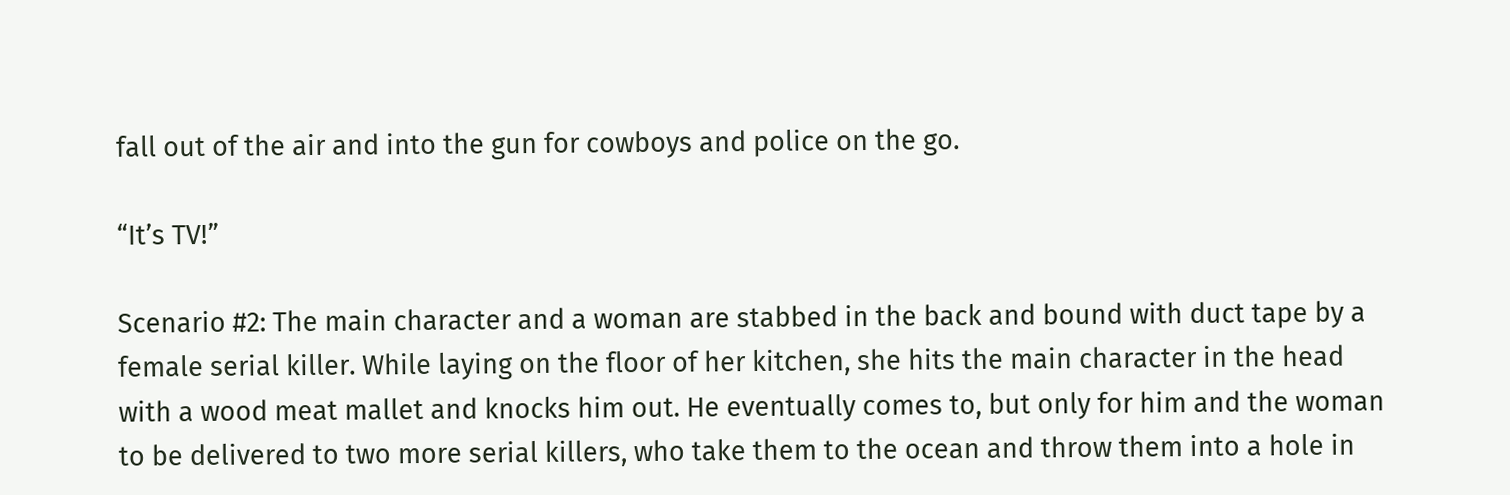fall out of the air and into the gun for cowboys and police on the go.

“It’s TV!”

Scenario #2: The main character and a woman are stabbed in the back and bound with duct tape by a female serial killer. While laying on the floor of her kitchen, she hits the main character in the head with a wood meat mallet and knocks him out. He eventually comes to, but only for him and the woman to be delivered to two more serial killers, who take them to the ocean and throw them into a hole in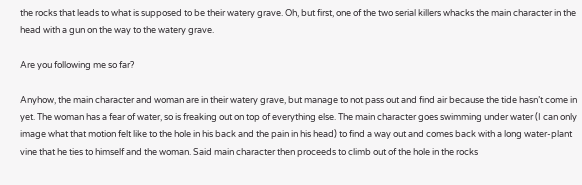the rocks that leads to what is supposed to be their watery grave. Oh, but first, one of the two serial killers whacks the main character in the head with a gun on the way to the watery grave.

Are you following me so far?

Anyhow, the main character and woman are in their watery grave, but manage to not pass out and find air because the tide hasn’t come in yet. The woman has a fear of water, so is freaking out on top of everything else. The main character goes swimming under water (I can only image what that motion felt like to the hole in his back and the pain in his head) to find a way out and comes back with a long water-plant vine that he ties to himself and the woman. Said main character then proceeds to climb out of the hole in the rocks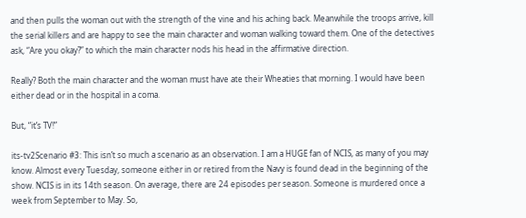and then pulls the woman out with the strength of the vine and his aching back. Meanwhile the troops arrive, kill the serial killers and are happy to see the main character and woman walking toward them. One of the detectives ask, “Are you okay?” to which the main character nods his head in the affirmative direction.

Really? Both the main character and the woman must have ate their Wheaties that morning. I would have been either dead or in the hospital in a coma.

But, “it’s TV!”

its-tv2Scenario #3: This isn’t so much a scenario as an observation. I am a HUGE fan of NCIS, as many of you may know. Almost every Tuesday, someone either in or retired from the Navy is found dead in the beginning of the show. NCIS is in its 14th season. On average, there are 24 episodes per season. Someone is murdered once a week from September to May. So,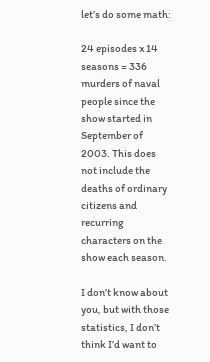let’s do some math:

24 episodes x 14 seasons = 336 murders of naval people since the show started in September of 2003. This does not include the deaths of ordinary citizens and recurring characters on the show each season.

I don’t know about you, but with those statistics, I don’t think I’d want to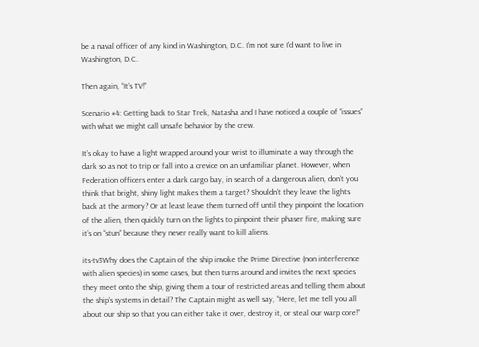be a naval officer of any kind in Washington, D.C. I’m not sure I’d want to live in Washington, D.C.

Then again, “It’s TV!”

Scenario #4: Getting back to Star Trek, Natasha and I have noticed a couple of “issues” with what we might call unsafe behavior by the crew.

It’s okay to have a light wrapped around your wrist to illuminate a way through the dark so as not to trip or fall into a crevice on an unfamiliar planet. However, when Federation officers enter a dark cargo bay, in search of a dangerous alien, don’t you think that bright, shiny light makes them a target? Shouldn’t they leave the lights back at the armory? Or at least leave them turned off until they pinpoint the location of the alien, then quickly turn on the lights to pinpoint their phaser fire, making sure it’s on “stun” because they never really want to kill aliens.

its-tv3Why does the Captain of the ship invoke the Prime Directive (non interference with alien species) in some cases, but then turns around and invites the next species they meet onto the ship, giving them a tour of restricted areas and telling them about the ship’s systems in detail? The Captain might as well say, “Here, let me tell you all about our ship so that you can either take it over, destroy it, or steal our warp core!”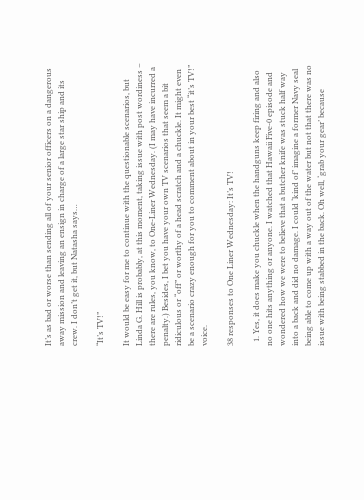It’s as bad or worse than sending all of your senior officers on a dangerous away mission and leaving an ensign in charge of a large star ship and its crew. I don’t get it, but Natasha says…

“It’s TV!”

It would be easy for me to continue with the questionable scenarios, but Linda G. Hill is probably, at this moment, taking issue with post wordiness – there are rules, you know, to One-Liner Wednesday. (I may have incurred a penalty.) Besides, I bet you have your own TV scenarios that seem a bit ridiculous or “off” or worthy of a head scratch and a chuckle. It might even be a scenario crazy enough for you to comment about in your best “it’s TV!” voice.

38 responses to One Liner Wednesday: It’s TV!

  1. Yes, it does make you chuckle when the handguns keep firing and also no one hits anything or anyone. I watched that Hawaii Five-0 episode and wondered how we were to believe that a butcher knife was stuck half way into a back and did no damage. I could ‘kind of’ imagine a former Navy seal being able to come up with a way out of the water but not that there was no issue with being stabbed in the back. Oh well, ‘grab your gear’ because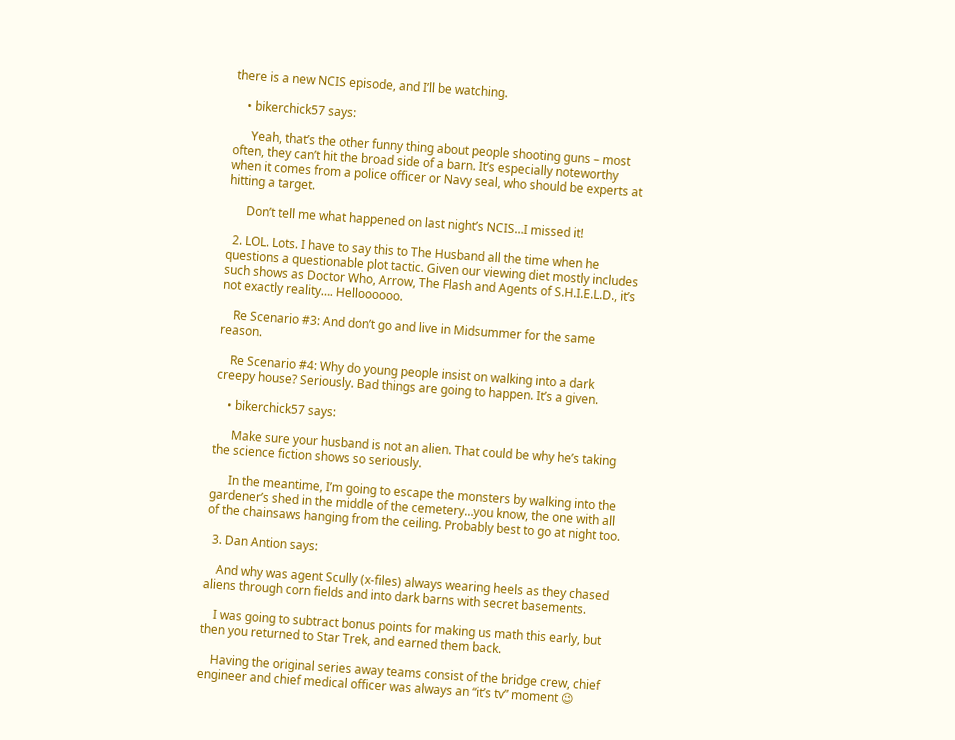there is a new NCIS episode, and I’ll be watching.

    • bikerchick57 says:

      Yeah, that’s the other funny thing about people shooting guns – most often, they can’t hit the broad side of a barn. It’s especially noteworthy when it comes from a police officer or Navy seal, who should be experts at hitting a target.

      Don’t tell me what happened on last night’s NCIS…I missed it!

  2. LOL. Lots. I have to say this to The Husband all the time when he questions a questionable plot tactic. Given our viewing diet mostly includes such shows as Doctor Who, Arrow, The Flash and Agents of S.H.I.E.L.D., it’s not exactly reality…. Helloooooo.

    Re Scenario #3: And don’t go and live in Midsummer for the same reason.

    Re Scenario #4: Why do young people insist on walking into a dark creepy house? Seriously. Bad things are going to happen. It’s a given.

    • bikerchick57 says:

      Make sure your husband is not an alien. That could be why he’s taking the science fiction shows so seriously.

      In the meantime, I’m going to escape the monsters by walking into the gardener’s shed in the middle of the cemetery…you know, the one with all of the chainsaws hanging from the ceiling. Probably best to go at night too.

  3. Dan Antion says:

    And why was agent Scully (x-files) always wearing heels as they chased aliens through corn fields and into dark barns with secret basements.

    I was going to subtract bonus points for making us math this early, but then you returned to Star Trek, and earned them back.

    Having the original series away teams consist of the bridge crew, chief engineer and chief medical officer was always an “it’s tv” moment 😉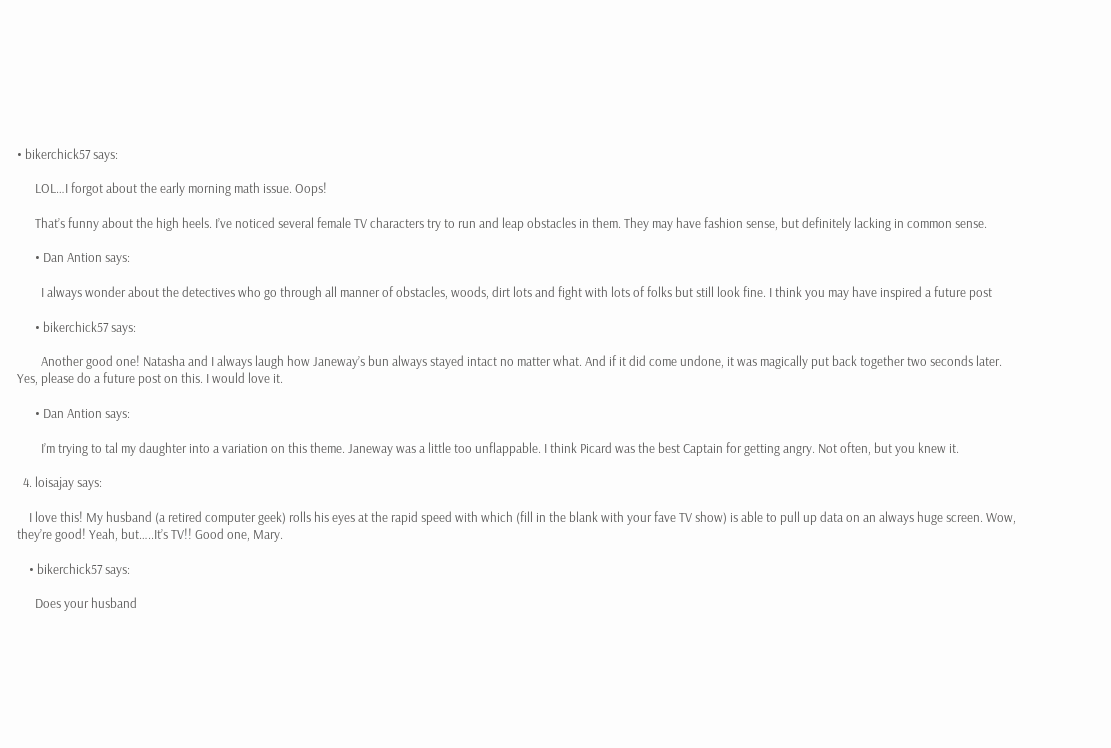• bikerchick57 says:

      LOL…I forgot about the early morning math issue. Oops!

      That’s funny about the high heels. I’ve noticed several female TV characters try to run and leap obstacles in them. They may have fashion sense, but definitely lacking in common sense.

      • Dan Antion says:

        I always wonder about the detectives who go through all manner of obstacles, woods, dirt lots and fight with lots of folks but still look fine. I think you may have inspired a future post

      • bikerchick57 says:

        Another good one! Natasha and I always laugh how Janeway’s bun always stayed intact no matter what. And if it did come undone, it was magically put back together two seconds later. Yes, please do a future post on this. I would love it.

      • Dan Antion says:

        I’m trying to tal my daughter into a variation on this theme. Janeway was a little too unflappable. I think Picard was the best Captain for getting angry. Not often, but you knew it.

  4. loisajay says:

    I love this! My husband (a retired computer geek) rolls his eyes at the rapid speed with which (fill in the blank with your fave TV show) is able to pull up data on an always huge screen. Wow, they’re good! Yeah, but…..It’s TV!! Good one, Mary.

    • bikerchick57 says:

      Does your husband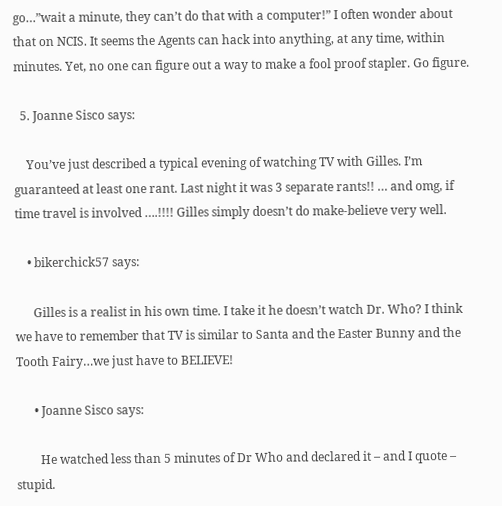go…”wait a minute, they can’t do that with a computer!” I often wonder about that on NCIS. It seems the Agents can hack into anything, at any time, within minutes. Yet, no one can figure out a way to make a fool proof stapler. Go figure.

  5. Joanne Sisco says:

    You’ve just described a typical evening of watching TV with Gilles. I’m guaranteed at least one rant. Last night it was 3 separate rants!! … and omg, if time travel is involved ….!!!! Gilles simply doesn’t do make-believe very well.

    • bikerchick57 says:

      Gilles is a realist in his own time. I take it he doesn’t watch Dr. Who? I think we have to remember that TV is similar to Santa and the Easter Bunny and the Tooth Fairy…we just have to BELIEVE!

      • Joanne Sisco says:

        He watched less than 5 minutes of Dr Who and declared it – and I quote – stupid.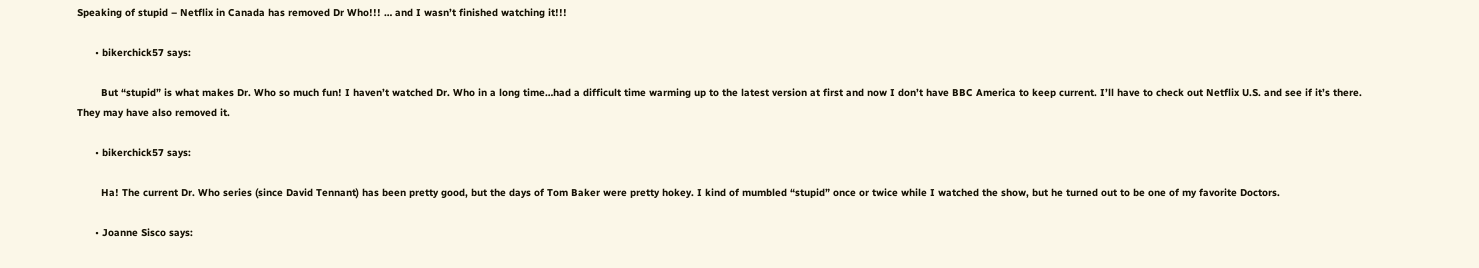Speaking of stupid – Netflix in Canada has removed Dr Who!!! … and I wasn’t finished watching it!!!

      • bikerchick57 says:

        But “stupid” is what makes Dr. Who so much fun! I haven’t watched Dr. Who in a long time…had a difficult time warming up to the latest version at first and now I don’t have BBC America to keep current. I’ll have to check out Netflix U.S. and see if it’s there. They may have also removed it.

      • bikerchick57 says:

        Ha! The current Dr. Who series (since David Tennant) has been pretty good, but the days of Tom Baker were pretty hokey. I kind of mumbled “stupid” once or twice while I watched the show, but he turned out to be one of my favorite Doctors.

      • Joanne Sisco says: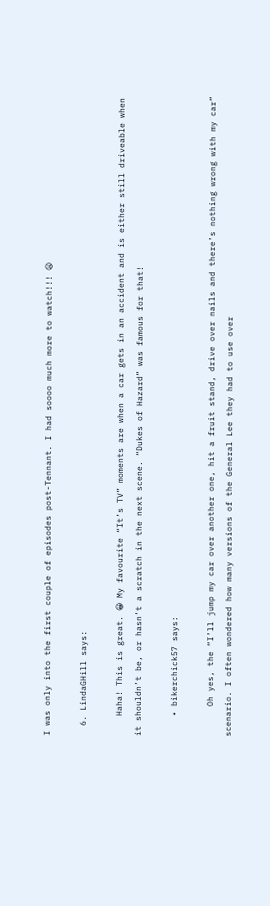I was only into the first couple of episodes post-Tennant. I had soooo much more to watch!!! 😦

  6. LindaGHill says:

    Haha! This is great. 😀 My favourite “It’s TV” moments are when a car gets in an accident and is either still driveable when it shouldn’t be, or hasn’t a scratch in the next scene. “Dukes of Hazard” was famous for that!

    • bikerchick57 says:

      Oh yes, the “I’ll jump my car over another one, hit a fruit stand, drive over nails and there’s nothing wrong with my car” scenario. I often wondered how many versions of the General Lee they had to use over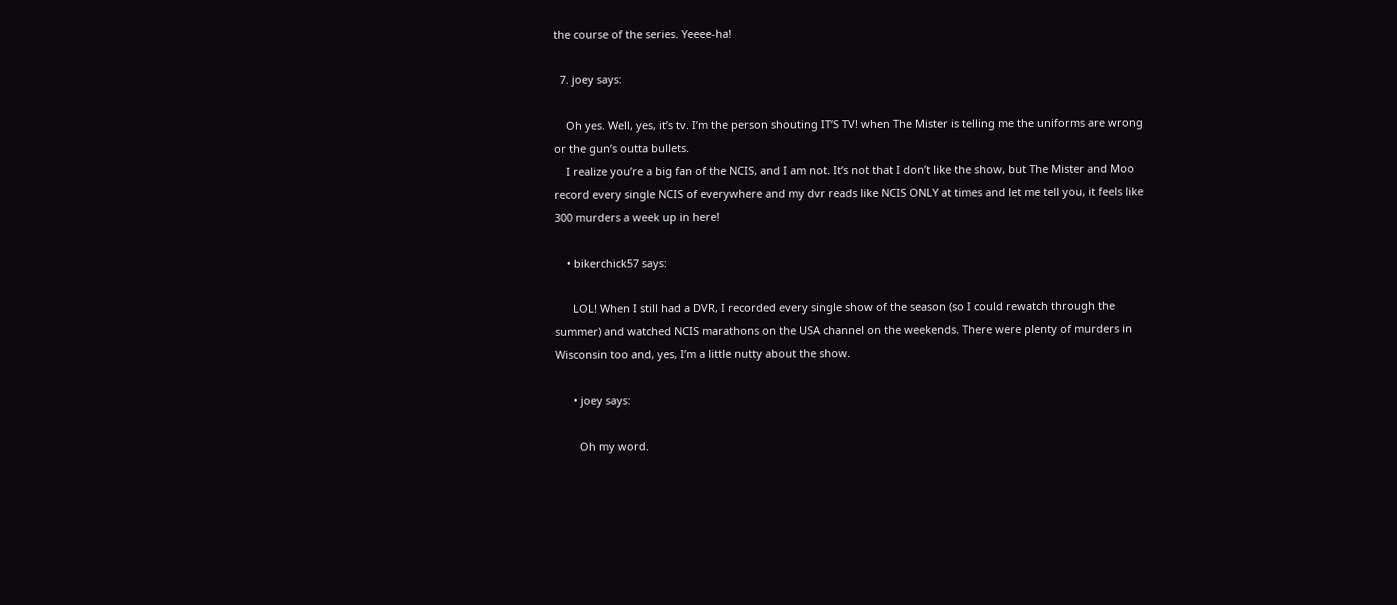the course of the series. Yeeee-ha!

  7. joey says:

    Oh yes. Well, yes, it’s tv. I’m the person shouting IT’S TV! when The Mister is telling me the uniforms are wrong or the gun’s outta bullets.
    I realize you’re a big fan of the NCIS, and I am not. It’s not that I don’t like the show, but The Mister and Moo record every single NCIS of everywhere and my dvr reads like NCIS ONLY at times and let me tell you, it feels like 300 murders a week up in here!

    • bikerchick57 says:

      LOL! When I still had a DVR, I recorded every single show of the season (so I could rewatch through the summer) and watched NCIS marathons on the USA channel on the weekends. There were plenty of murders in Wisconsin too and, yes, I’m a little nutty about the show.

      • joey says:

        Oh my word.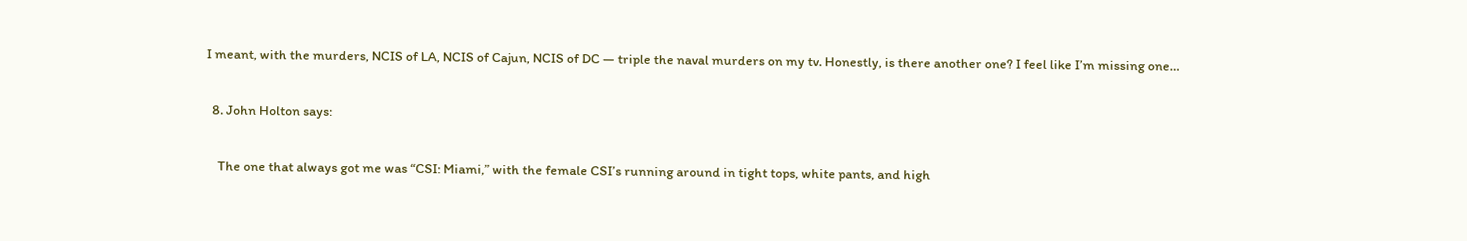I meant, with the murders, NCIS of LA, NCIS of Cajun, NCIS of DC — triple the naval murders on my tv. Honestly, is there another one? I feel like I’m missing one…

  8. John Holton says:

    The one that always got me was “CSI: Miami,” with the female CSI’s running around in tight tops, white pants, and high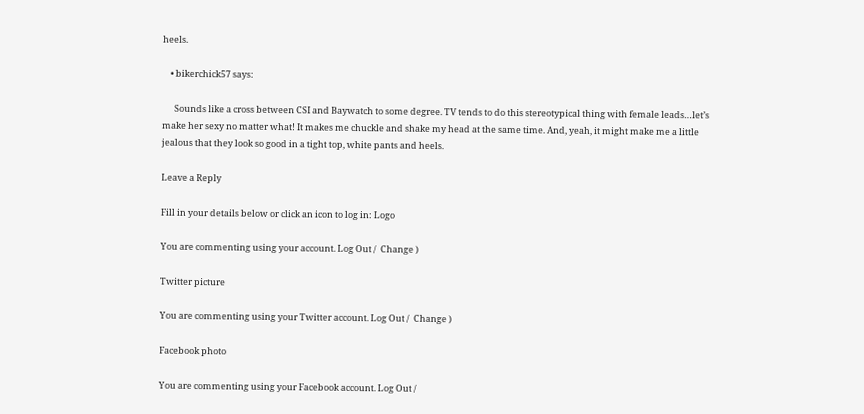heels.

    • bikerchick57 says:

      Sounds like a cross between CSI and Baywatch to some degree. TV tends to do this stereotypical thing with female leads…let’s make her sexy no matter what! It makes me chuckle and shake my head at the same time. And, yeah, it might make me a little jealous that they look so good in a tight top, white pants and heels.

Leave a Reply

Fill in your details below or click an icon to log in: Logo

You are commenting using your account. Log Out /  Change )

Twitter picture

You are commenting using your Twitter account. Log Out /  Change )

Facebook photo

You are commenting using your Facebook account. Log Out /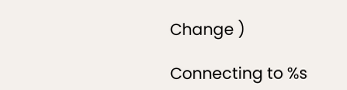Change )

Connecting to %s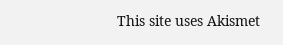This site uses Akismet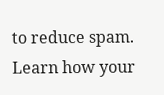to reduce spam. Learn how your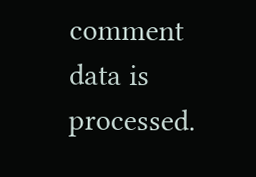comment data is processed.